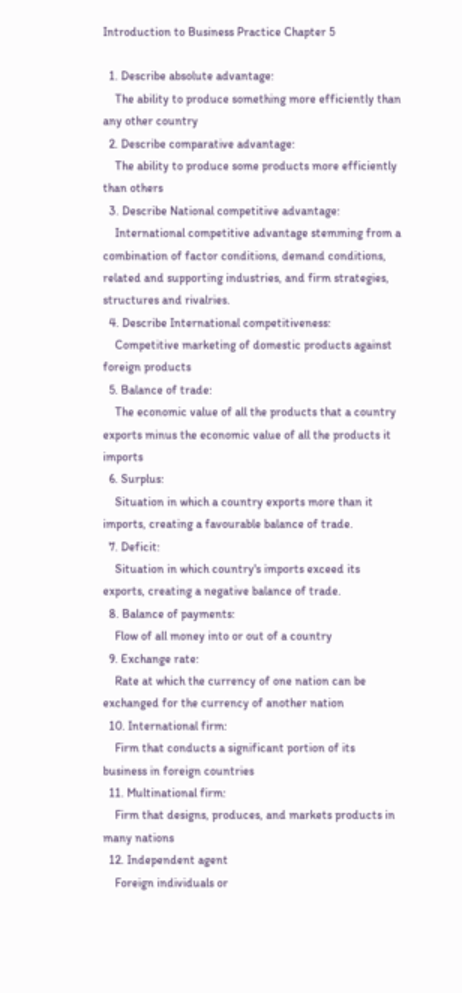Introduction to Business Practice Chapter 5

  1. Describe absolute advantage:
    The ability to produce something more efficiently than any other country
  2. Describe comparative advantage:
    The ability to produce some products more efficiently than others
  3. Describe National competitive advantage:
    International competitive advantage stemming from a combination of factor conditions, demand conditions, related and supporting industries, and firm strategies, structures and rivalries.
  4. Describe International competitiveness:
    Competitive marketing of domestic products against foreign products
  5. Balance of trade:
    The economic value of all the products that a country exports minus the economic value of all the products it imports
  6. Surplus:
    Situation in which a country exports more than it imports, creating a favourable balance of trade.
  7. Deficit:
    Situation in which country's imports exceed its exports, creating a negative balance of trade.
  8. Balance of payments:
    Flow of all money into or out of a country
  9. Exchange rate:
    Rate at which the currency of one nation can be exchanged for the currency of another nation
  10. International firm:
    Firm that conducts a significant portion of its business in foreign countries
  11. Multinational firm:
    Firm that designs, produces, and markets products in many nations
  12. Independent agent
    Foreign individuals or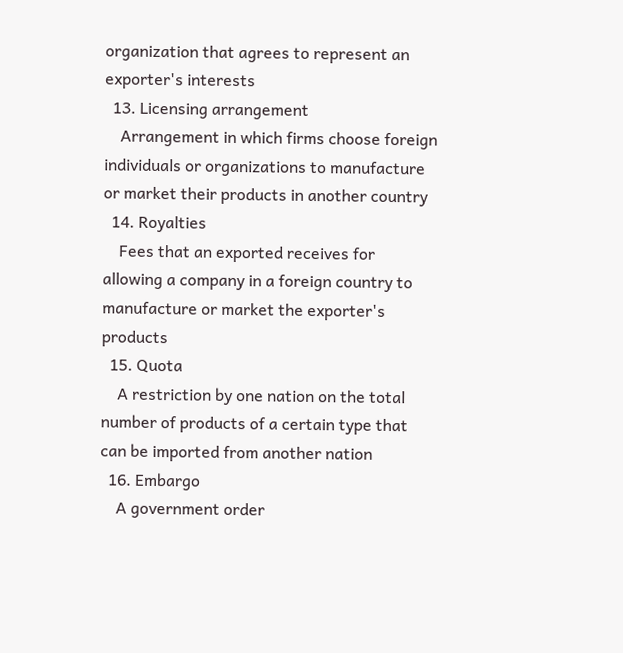organization that agrees to represent an exporter's interests
  13. Licensing arrangement
    Arrangement in which firms choose foreign individuals or organizations to manufacture or market their products in another country
  14. Royalties
    Fees that an exported receives for allowing a company in a foreign country to manufacture or market the exporter's products
  15. Quota
    A restriction by one nation on the total number of products of a certain type that can be imported from another nation
  16. Embargo
    A government order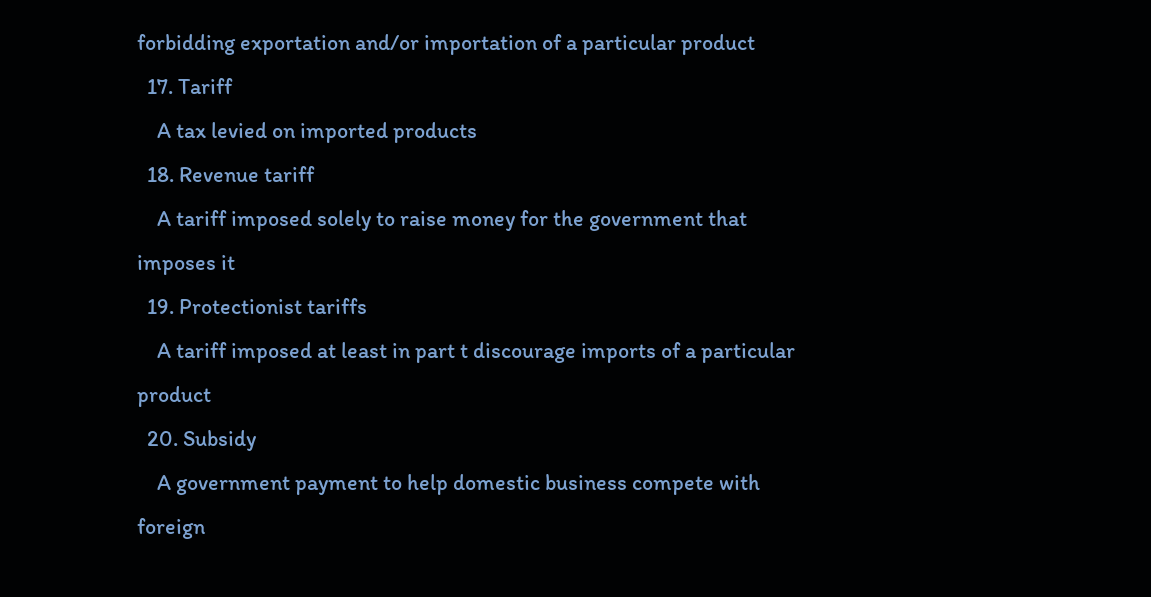forbidding exportation and/or importation of a particular product
  17. Tariff
    A tax levied on imported products
  18. Revenue tariff
    A tariff imposed solely to raise money for the government that imposes it
  19. Protectionist tariffs
    A tariff imposed at least in part t discourage imports of a particular product
  20. Subsidy
    A government payment to help domestic business compete with foreign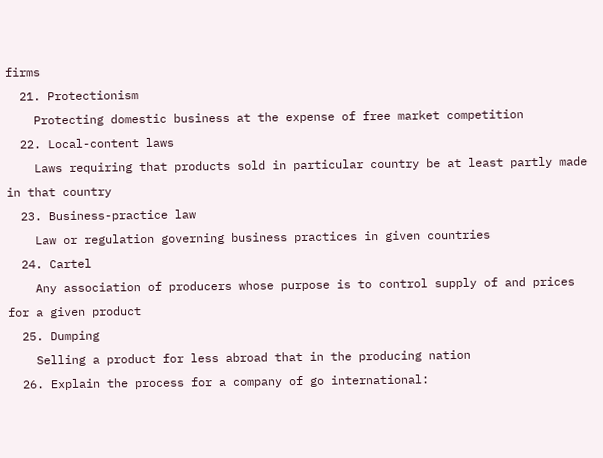firms
  21. Protectionism
    Protecting domestic business at the expense of free market competition
  22. Local-content laws
    Laws requiring that products sold in particular country be at least partly made in that country
  23. Business-practice law
    Law or regulation governing business practices in given countries
  24. Cartel
    Any association of producers whose purpose is to control supply of and prices for a given product
  25. Dumping
    Selling a product for less abroad that in the producing nation
  26. Explain the process for a company of go international: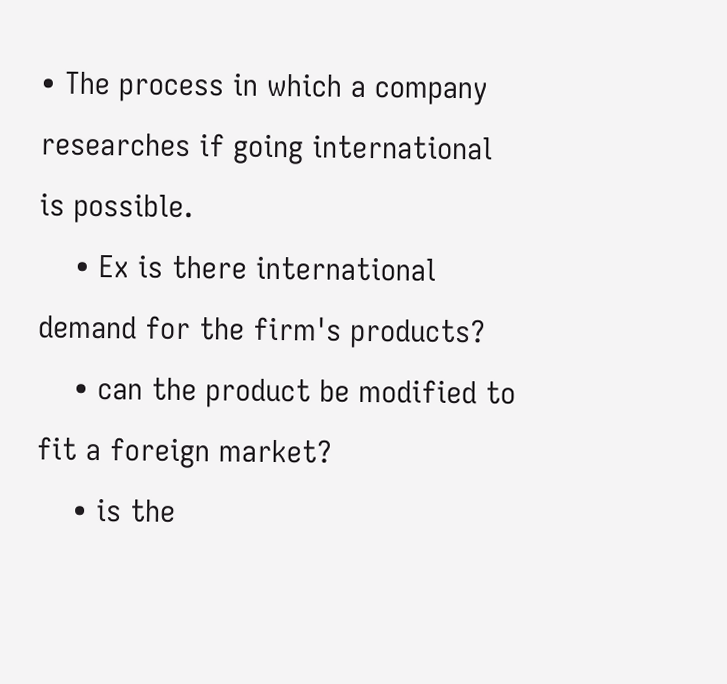• The process in which a company researches if going international is possible.
    • Ex is there international demand for the firm's products?
    • can the product be modified to fit a foreign market?
    • is the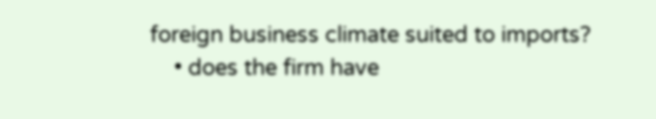foreign business climate suited to imports?
    • does the firm have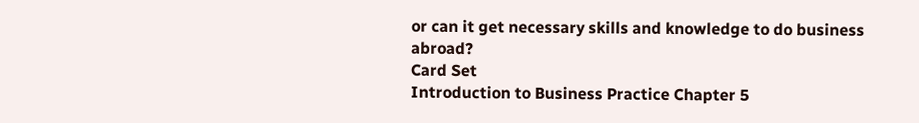or can it get necessary skills and knowledge to do business abroad?
Card Set
Introduction to Business Practice Chapter 5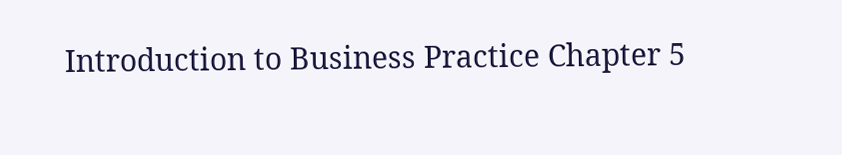Introduction to Business Practice Chapter 5